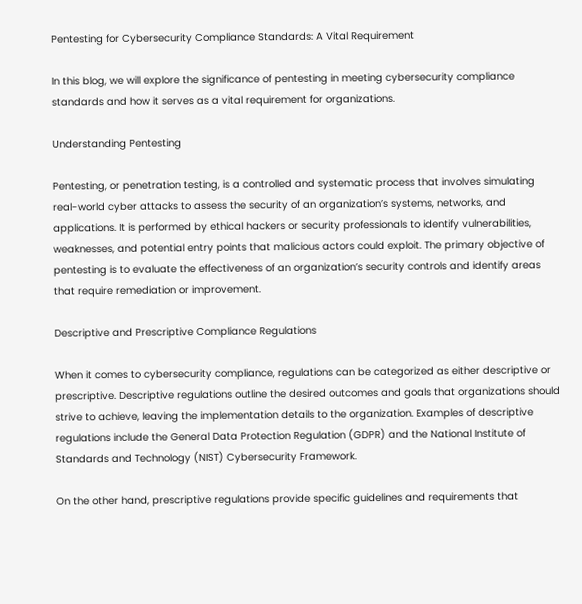Pentesting for Cybersecurity Compliance Standards: A Vital Requirement

In this blog, we will explore the significance of pentesting in meeting cybersecurity compliance standards and how it serves as a vital requirement for organizations.

Understanding Pentesting

Pentesting, or penetration testing, is a controlled and systematic process that involves simulating real-world cyber attacks to assess the security of an organization’s systems, networks, and applications. It is performed by ethical hackers or security professionals to identify vulnerabilities, weaknesses, and potential entry points that malicious actors could exploit. The primary objective of pentesting is to evaluate the effectiveness of an organization’s security controls and identify areas that require remediation or improvement.

Descriptive and Prescriptive Compliance Regulations

When it comes to cybersecurity compliance, regulations can be categorized as either descriptive or prescriptive. Descriptive regulations outline the desired outcomes and goals that organizations should strive to achieve, leaving the implementation details to the organization. Examples of descriptive regulations include the General Data Protection Regulation (GDPR) and the National Institute of Standards and Technology (NIST) Cybersecurity Framework.

On the other hand, prescriptive regulations provide specific guidelines and requirements that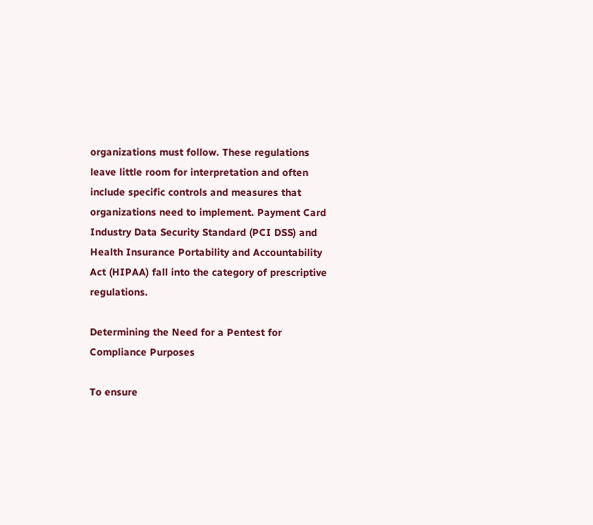organizations must follow. These regulations leave little room for interpretation and often include specific controls and measures that organizations need to implement. Payment Card Industry Data Security Standard (PCI DSS) and Health Insurance Portability and Accountability Act (HIPAA) fall into the category of prescriptive regulations.

Determining the Need for a Pentest for Compliance Purposes

To ensure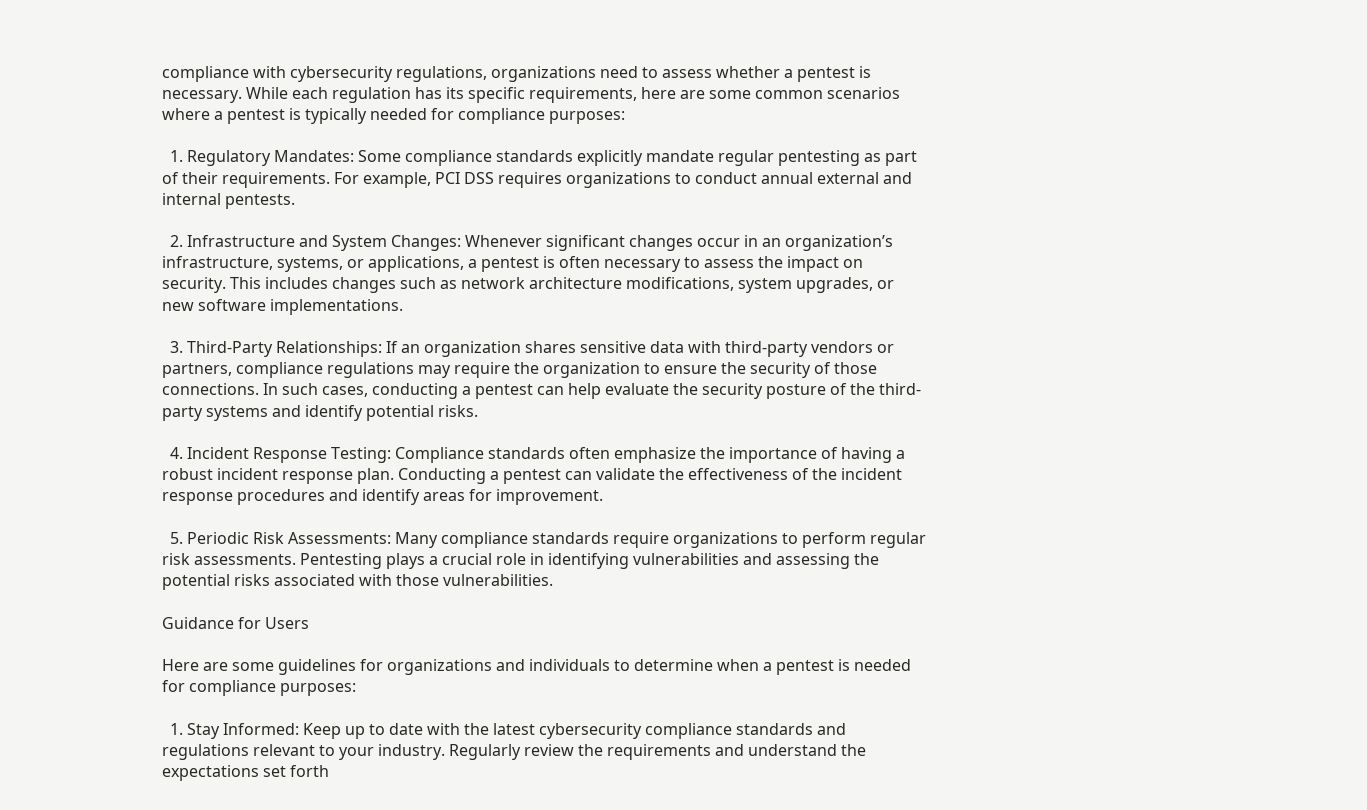compliance with cybersecurity regulations, organizations need to assess whether a pentest is necessary. While each regulation has its specific requirements, here are some common scenarios where a pentest is typically needed for compliance purposes:

  1. Regulatory Mandates: Some compliance standards explicitly mandate regular pentesting as part of their requirements. For example, PCI DSS requires organizations to conduct annual external and internal pentests.

  2. Infrastructure and System Changes: Whenever significant changes occur in an organization’s infrastructure, systems, or applications, a pentest is often necessary to assess the impact on security. This includes changes such as network architecture modifications, system upgrades, or new software implementations.

  3. Third-Party Relationships: If an organization shares sensitive data with third-party vendors or partners, compliance regulations may require the organization to ensure the security of those connections. In such cases, conducting a pentest can help evaluate the security posture of the third-party systems and identify potential risks.

  4. Incident Response Testing: Compliance standards often emphasize the importance of having a robust incident response plan. Conducting a pentest can validate the effectiveness of the incident response procedures and identify areas for improvement.

  5. Periodic Risk Assessments: Many compliance standards require organizations to perform regular risk assessments. Pentesting plays a crucial role in identifying vulnerabilities and assessing the potential risks associated with those vulnerabilities.

Guidance for Users

Here are some guidelines for organizations and individuals to determine when a pentest is needed for compliance purposes:

  1. Stay Informed: Keep up to date with the latest cybersecurity compliance standards and regulations relevant to your industry. Regularly review the requirements and understand the expectations set forth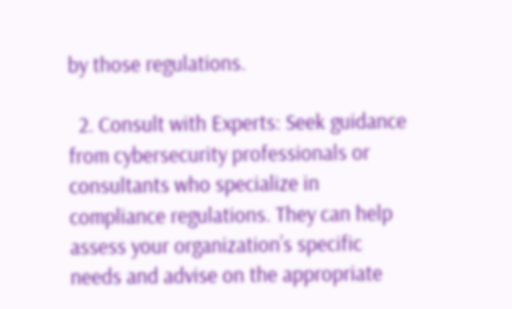by those regulations.

  2. Consult with Experts: Seek guidance from cybersecurity professionals or consultants who specialize in compliance regulations. They can help assess your organization’s specific needs and advise on the appropriate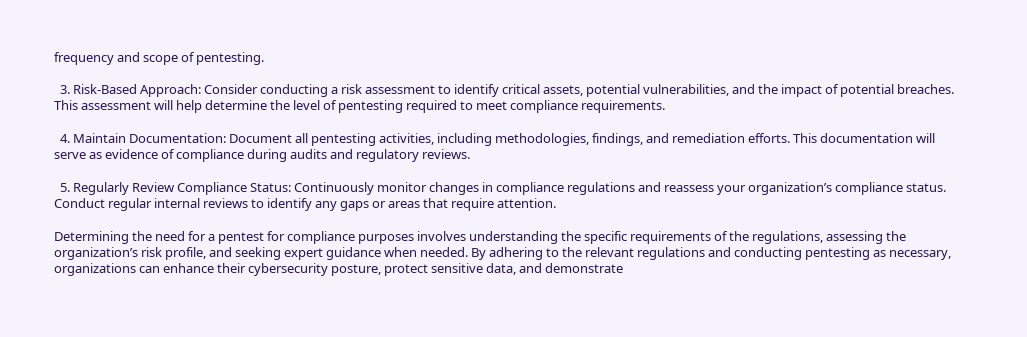frequency and scope of pentesting.

  3. Risk-Based Approach: Consider conducting a risk assessment to identify critical assets, potential vulnerabilities, and the impact of potential breaches. This assessment will help determine the level of pentesting required to meet compliance requirements.

  4. Maintain Documentation: Document all pentesting activities, including methodologies, findings, and remediation efforts. This documentation will serve as evidence of compliance during audits and regulatory reviews.

  5. Regularly Review Compliance Status: Continuously monitor changes in compliance regulations and reassess your organization’s compliance status. Conduct regular internal reviews to identify any gaps or areas that require attention.

Determining the need for a pentest for compliance purposes involves understanding the specific requirements of the regulations, assessing the organization’s risk profile, and seeking expert guidance when needed. By adhering to the relevant regulations and conducting pentesting as necessary, organizations can enhance their cybersecurity posture, protect sensitive data, and demonstrate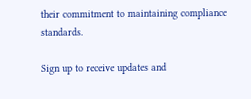their commitment to maintaining compliance standards.

Sign up to receive updates and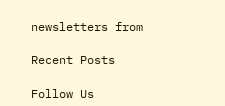newsletters from

Recent Posts

Follow Us